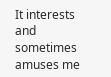It interests and sometimes amuses me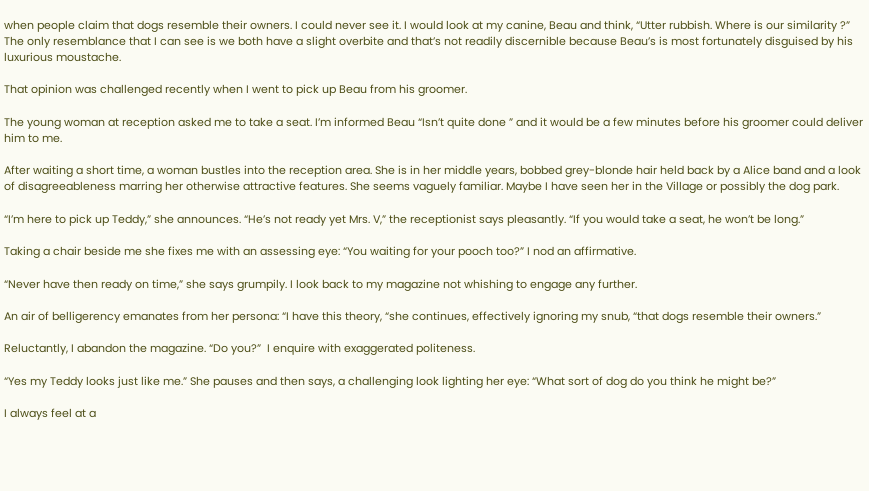when people claim that dogs resemble their owners. I could never see it. I would look at my canine, Beau and think, “Utter rubbish. Where is our similarity ?” The only resemblance that I can see is we both have a slight overbite and that’s not readily discernible because Beau’s is most fortunately disguised by his luxurious moustache.

That opinion was challenged recently when I went to pick up Beau from his groomer.

The young woman at reception asked me to take a seat. I’m informed Beau “Isn’t quite done ” and it would be a few minutes before his groomer could deliver him to me.

After waiting a short time, a woman bustles into the reception area. She is in her middle years, bobbed grey-blonde hair held back by a Alice band and a look of disagreeableness marring her otherwise attractive features. She seems vaguely familiar. Maybe I have seen her in the Village or possibly the dog park.

“I’m here to pick up Teddy,” she announces. “He’s not ready yet Mrs. V,” the receptionist says pleasantly. “If you would take a seat, he won’t be long.”

Taking a chair beside me she fixes me with an assessing eye: “You waiting for your pooch too?” I nod an affirmative.

“Never have then ready on time,” she says grumpily. I look back to my magazine not whishing to engage any further.

An air of belligerency emanates from her persona: “I have this theory, “she continues, effectively ignoring my snub, “that dogs resemble their owners.”

Reluctantly, I abandon the magazine. “Do you?”  I enquire with exaggerated politeness.

“Yes my Teddy looks just like me.” She pauses and then says, a challenging look lighting her eye: “What sort of dog do you think he might be?”

I always feel at a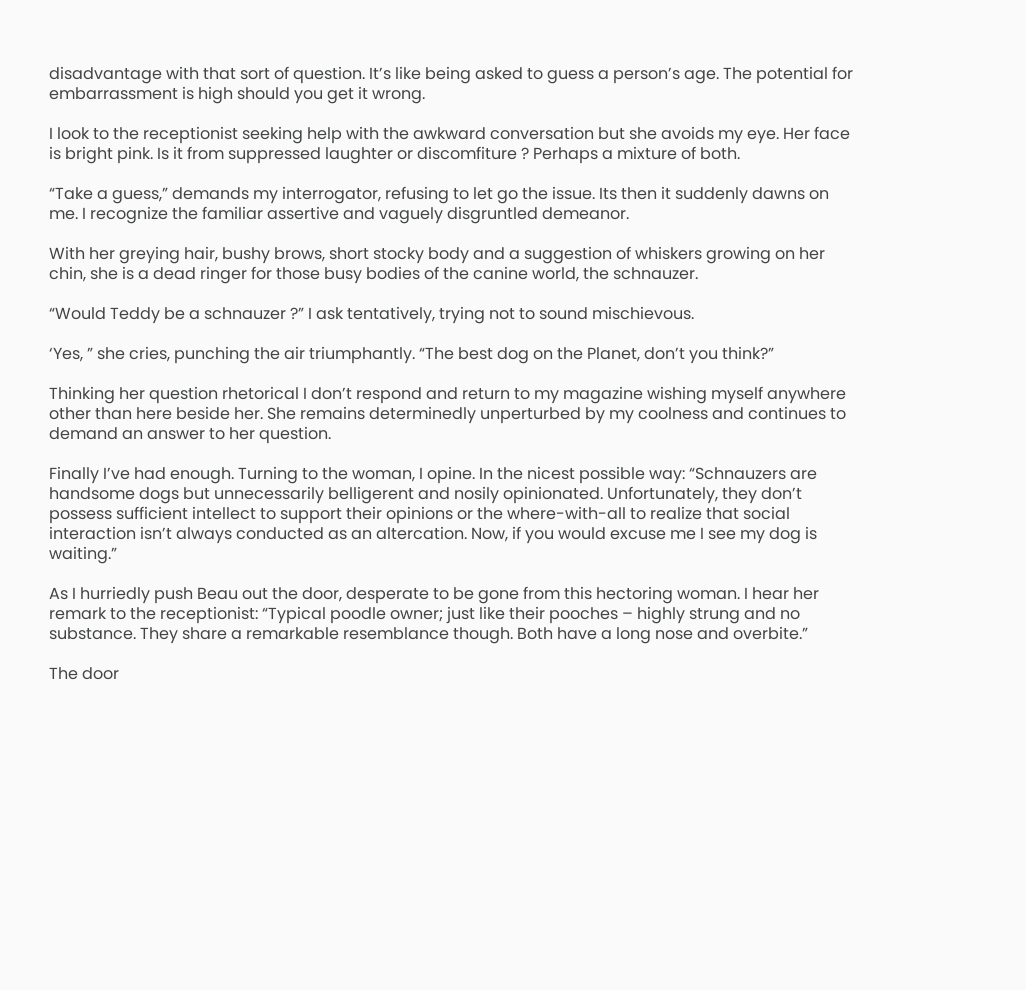disadvantage with that sort of question. It’s like being asked to guess a person’s age. The potential for embarrassment is high should you get it wrong.

I look to the receptionist seeking help with the awkward conversation but she avoids my eye. Her face is bright pink. Is it from suppressed laughter or discomfiture ? Perhaps a mixture of both.

“Take a guess,” demands my interrogator, refusing to let go the issue. Its then it suddenly dawns on me. I recognize the familiar assertive and vaguely disgruntled demeanor.

With her greying hair, bushy brows, short stocky body and a suggestion of whiskers growing on her chin, she is a dead ringer for those busy bodies of the canine world, the schnauzer.

“Would Teddy be a schnauzer ?” I ask tentatively, trying not to sound mischievous.

‘Yes, ” she cries, punching the air triumphantly. “The best dog on the Planet, don’t you think?”

Thinking her question rhetorical I don’t respond and return to my magazine wishing myself anywhere other than here beside her. She remains determinedly unperturbed by my coolness and continues to demand an answer to her question.

Finally I’ve had enough. Turning to the woman, I opine. In the nicest possible way: “Schnauzers are handsome dogs but unnecessarily belligerent and nosily opinionated. Unfortunately, they don’t possess sufficient intellect to support their opinions or the where-with-all to realize that social interaction isn’t always conducted as an altercation. Now, if you would excuse me I see my dog is waiting.”

As I hurriedly push Beau out the door, desperate to be gone from this hectoring woman. I hear her remark to the receptionist: “Typical poodle owner; just like their pooches – highly strung and no substance. They share a remarkable resemblance though. Both have a long nose and overbite.”

The door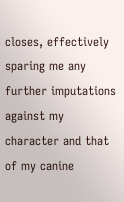closes, effectively sparing me any further imputations against my character and that of my canine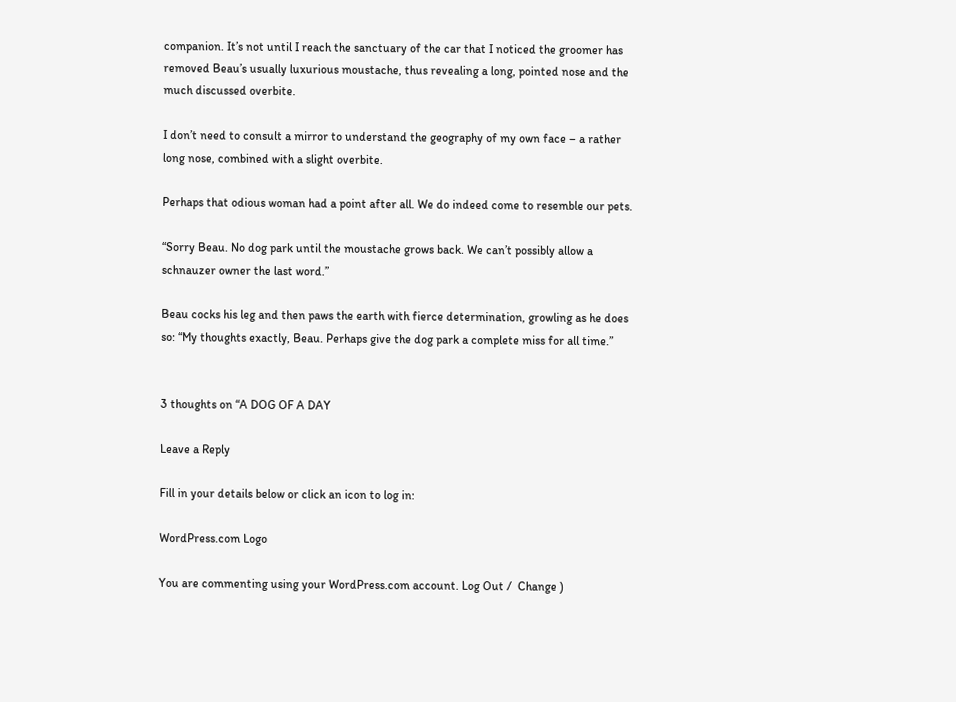companion. It’s not until I reach the sanctuary of the car that I noticed the groomer has removed Beau’s usually luxurious moustache, thus revealing a long, pointed nose and the much discussed overbite.

I don’t need to consult a mirror to understand the geography of my own face – a rather long nose, combined with a slight overbite.

Perhaps that odious woman had a point after all. We do indeed come to resemble our pets.

“Sorry Beau. No dog park until the moustache grows back. We can’t possibly allow a schnauzer owner the last word.”

Beau cocks his leg and then paws the earth with fierce determination, growling as he does so: “My thoughts exactly, Beau. Perhaps give the dog park a complete miss for all time.”


3 thoughts on “A DOG OF A DAY

Leave a Reply

Fill in your details below or click an icon to log in:

WordPress.com Logo

You are commenting using your WordPress.com account. Log Out /  Change )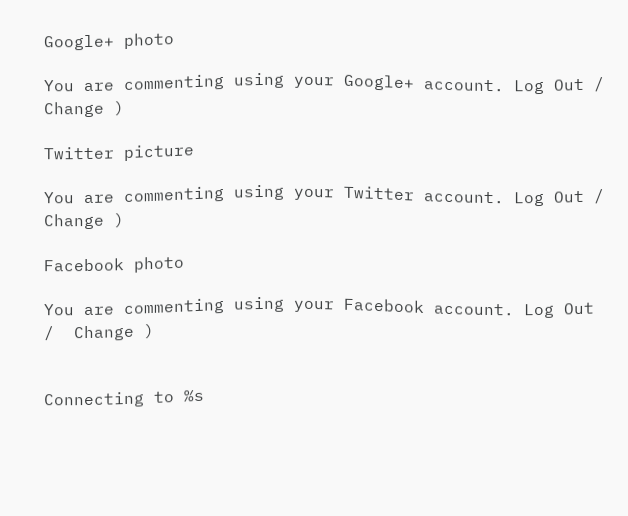Google+ photo

You are commenting using your Google+ account. Log Out /  Change )

Twitter picture

You are commenting using your Twitter account. Log Out /  Change )

Facebook photo

You are commenting using your Facebook account. Log Out /  Change )


Connecting to %s